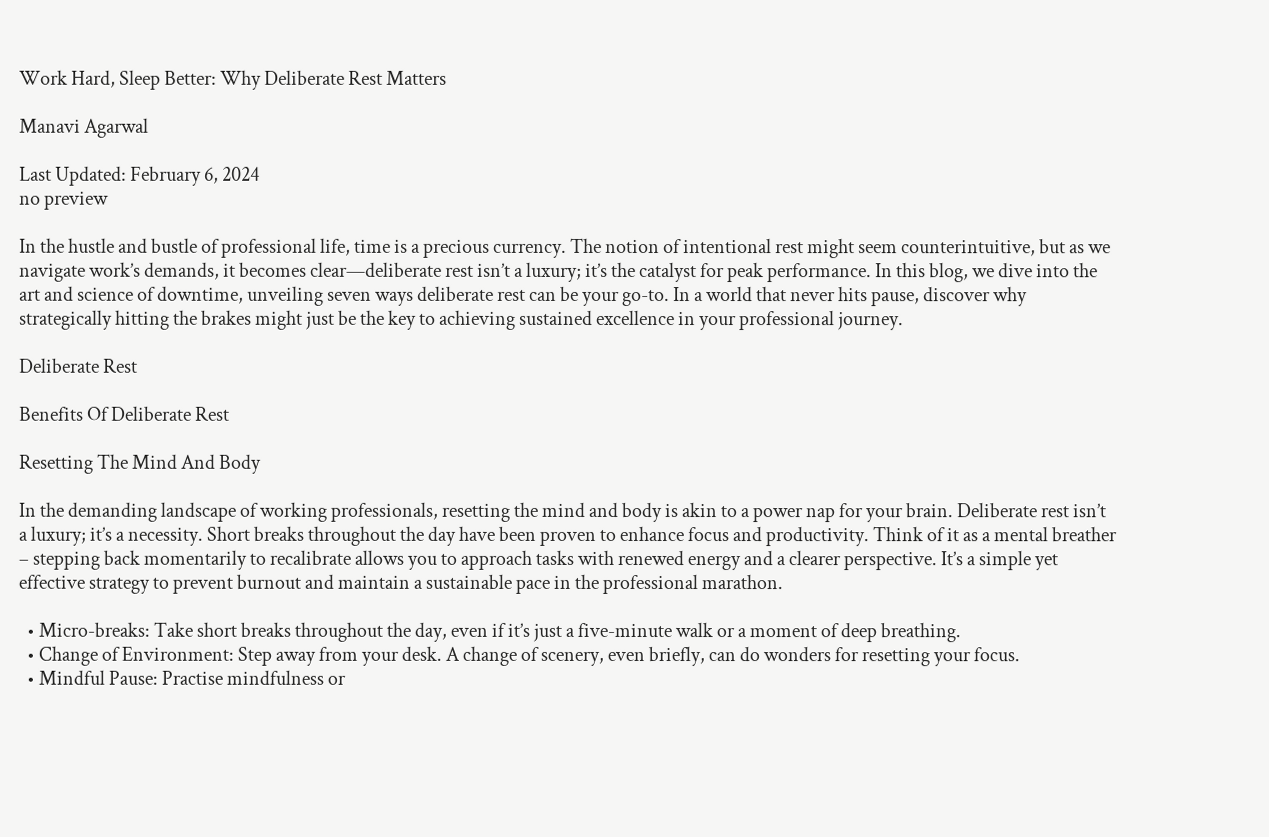Work Hard, Sleep Better: Why Deliberate Rest Matters

Manavi Agarwal

Last Updated: February 6, 2024
no preview

In the hustle and bustle of professional life, time is a precious currency. The notion of intentional rest might seem counterintuitive, but as we navigate work’s demands, it becomes clear—deliberate rest isn’t a luxury; it’s the catalyst for peak performance. In this blog, we dive into the art and science of downtime, unveiling seven ways deliberate rest can be your go-to. In a world that never hits pause, discover why strategically hitting the brakes might just be the key to achieving sustained excellence in your professional journey.

Deliberate Rest

Benefits Of Deliberate Rest

Resetting The Mind And Body

In the demanding landscape of working professionals, resetting the mind and body is akin to a power nap for your brain. Deliberate rest isn’t a luxury; it’s a necessity. Short breaks throughout the day have been proven to enhance focus and productivity. Think of it as a mental breather – stepping back momentarily to recalibrate allows you to approach tasks with renewed energy and a clearer perspective. It’s a simple yet effective strategy to prevent burnout and maintain a sustainable pace in the professional marathon.

  • Micro-breaks: Take short breaks throughout the day, even if it’s just a five-minute walk or a moment of deep breathing.
  • Change of Environment: Step away from your desk. A change of scenery, even briefly, can do wonders for resetting your focus.
  • Mindful Pause: Practise mindfulness or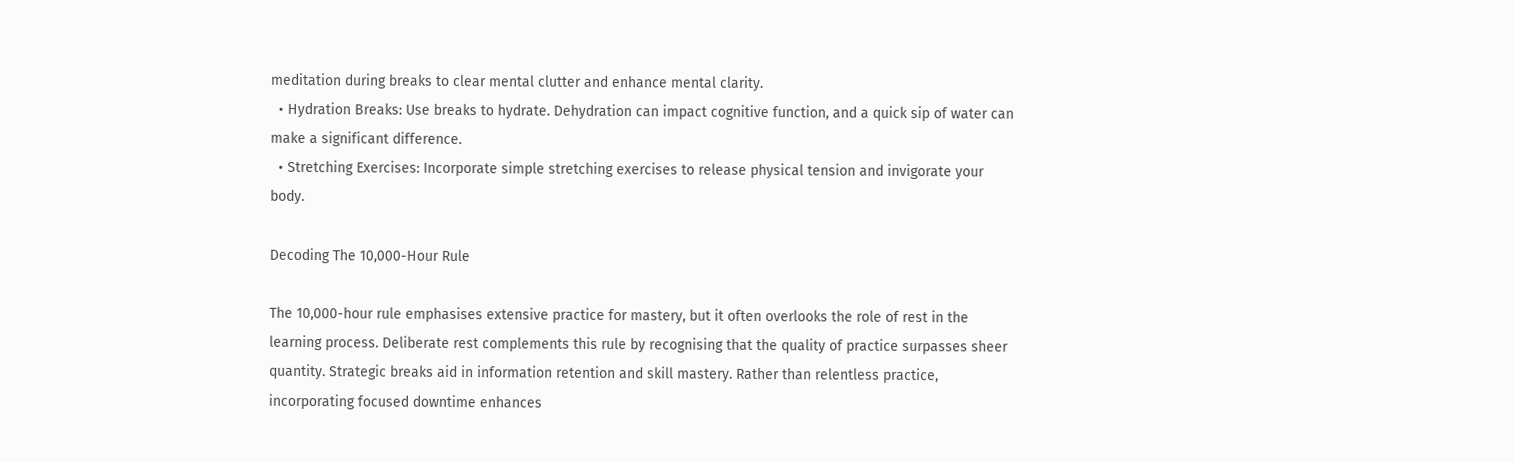meditation during breaks to clear mental clutter and enhance mental clarity.
  • Hydration Breaks: Use breaks to hydrate. Dehydration can impact cognitive function, and a quick sip of water can make a significant difference.
  • Stretching Exercises: Incorporate simple stretching exercises to release physical tension and invigorate your body.

Decoding The 10,000-Hour Rule

The 10,000-hour rule emphasises extensive practice for mastery, but it often overlooks the role of rest in the learning process. Deliberate rest complements this rule by recognising that the quality of practice surpasses sheer quantity. Strategic breaks aid in information retention and skill mastery. Rather than relentless practice, incorporating focused downtime enhances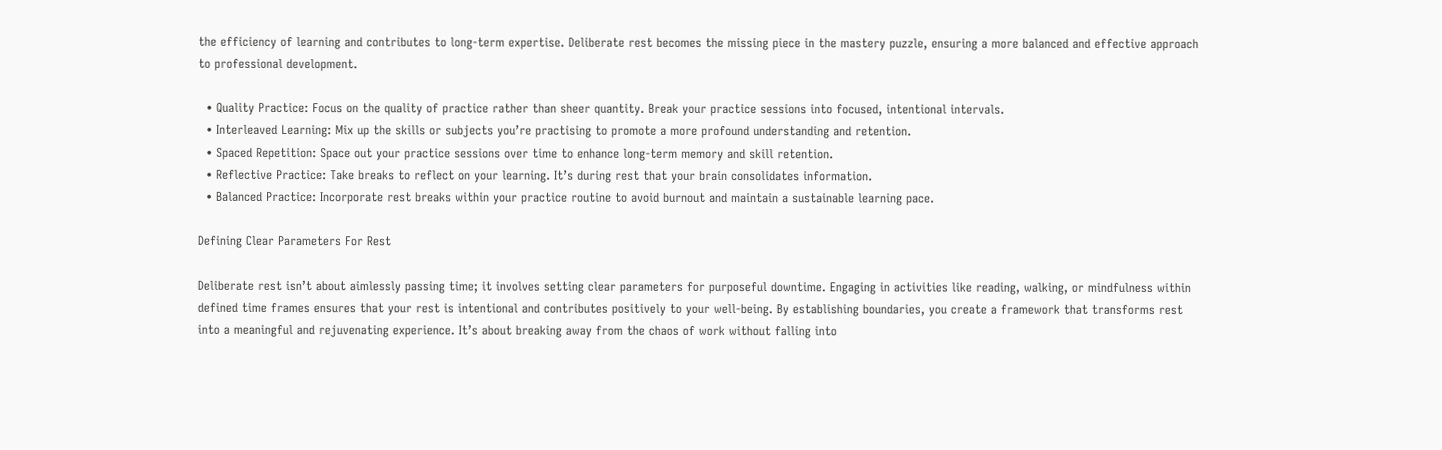the efficiency of learning and contributes to long-term expertise. Deliberate rest becomes the missing piece in the mastery puzzle, ensuring a more balanced and effective approach to professional development.

  • Quality Practice: Focus on the quality of practice rather than sheer quantity. Break your practice sessions into focused, intentional intervals.
  • Interleaved Learning: Mix up the skills or subjects you’re practising to promote a more profound understanding and retention.
  • Spaced Repetition: Space out your practice sessions over time to enhance long-term memory and skill retention.
  • Reflective Practice: Take breaks to reflect on your learning. It’s during rest that your brain consolidates information.
  • Balanced Practice: Incorporate rest breaks within your practice routine to avoid burnout and maintain a sustainable learning pace.

Defining Clear Parameters For Rest

Deliberate rest isn’t about aimlessly passing time; it involves setting clear parameters for purposeful downtime. Engaging in activities like reading, walking, or mindfulness within defined time frames ensures that your rest is intentional and contributes positively to your well-being. By establishing boundaries, you create a framework that transforms rest into a meaningful and rejuvenating experience. It’s about breaking away from the chaos of work without falling into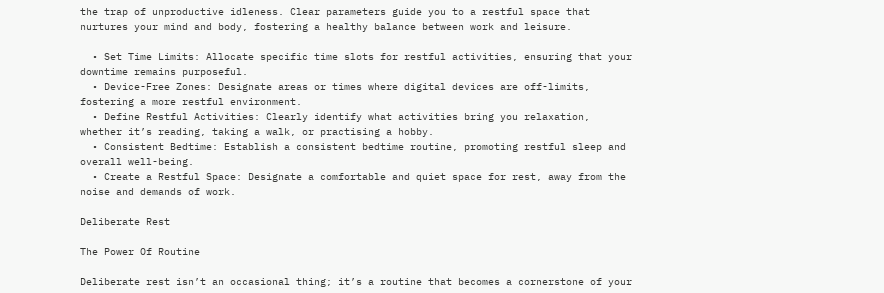the trap of unproductive idleness. Clear parameters guide you to a restful space that nurtures your mind and body, fostering a healthy balance between work and leisure.

  • Set Time Limits: Allocate specific time slots for restful activities, ensuring that your downtime remains purposeful.
  • Device-Free Zones: Designate areas or times where digital devices are off-limits, fostering a more restful environment.
  • Define Restful Activities: Clearly identify what activities bring you relaxation, whether it’s reading, taking a walk, or practising a hobby.
  • Consistent Bedtime: Establish a consistent bedtime routine, promoting restful sleep and overall well-being.
  • Create a Restful Space: Designate a comfortable and quiet space for rest, away from the noise and demands of work.

Deliberate Rest

The Power Of Routine

Deliberate rest isn’t an occasional thing; it’s a routine that becomes a cornerstone of your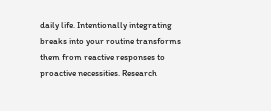daily life. Intentionally integrating breaks into your routine transforms them from reactive responses to proactive necessities. Research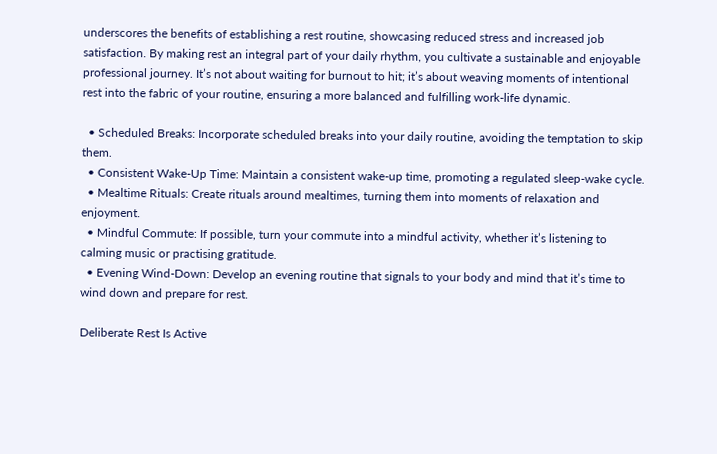underscores the benefits of establishing a rest routine, showcasing reduced stress and increased job satisfaction. By making rest an integral part of your daily rhythm, you cultivate a sustainable and enjoyable professional journey. It’s not about waiting for burnout to hit; it’s about weaving moments of intentional rest into the fabric of your routine, ensuring a more balanced and fulfilling work-life dynamic.

  • Scheduled Breaks: Incorporate scheduled breaks into your daily routine, avoiding the temptation to skip them.
  • Consistent Wake-Up Time: Maintain a consistent wake-up time, promoting a regulated sleep-wake cycle.
  • Mealtime Rituals: Create rituals around mealtimes, turning them into moments of relaxation and enjoyment.
  • Mindful Commute: If possible, turn your commute into a mindful activity, whether it’s listening to calming music or practising gratitude.
  • Evening Wind-Down: Develop an evening routine that signals to your body and mind that it’s time to wind down and prepare for rest.

Deliberate Rest Is Active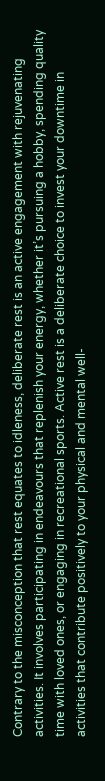Contrary to the misconception that rest equates to idleness, deliberate rest is an active engagement with rejuvenating activities. It involves participating in endeavours that replenish your energy, whether it’s pursuing a hobby, spending quality time with loved ones, or engaging in recreational sports. Active rest is a deliberate choice to invest your downtime in activities that contribute positively to your physical and mental well-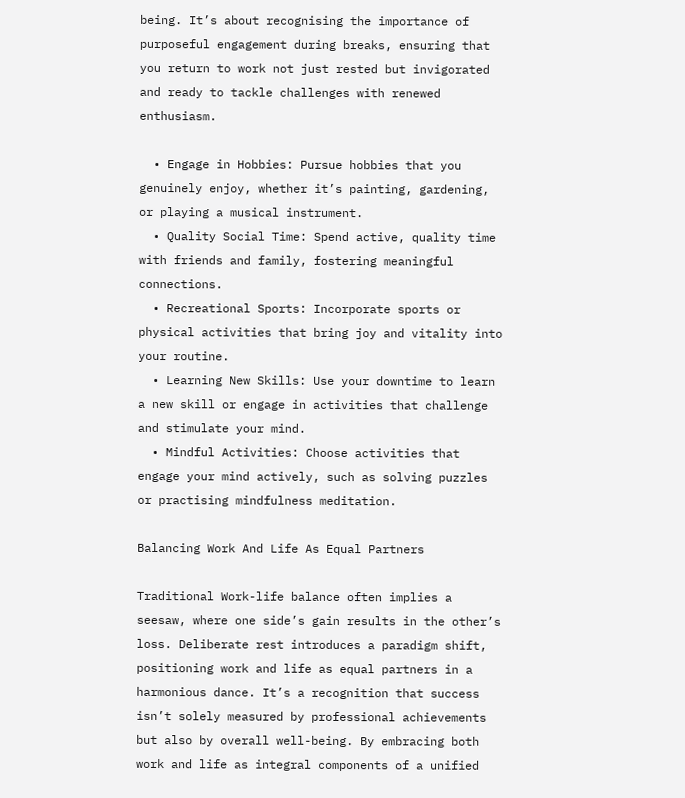being. It’s about recognising the importance of purposeful engagement during breaks, ensuring that you return to work not just rested but invigorated and ready to tackle challenges with renewed enthusiasm.

  • Engage in Hobbies: Pursue hobbies that you genuinely enjoy, whether it’s painting, gardening, or playing a musical instrument.
  • Quality Social Time: Spend active, quality time with friends and family, fostering meaningful connections.
  • Recreational Sports: Incorporate sports or physical activities that bring joy and vitality into your routine.
  • Learning New Skills: Use your downtime to learn a new skill or engage in activities that challenge and stimulate your mind.
  • Mindful Activities: Choose activities that engage your mind actively, such as solving puzzles or practising mindfulness meditation.

Balancing Work And Life As Equal Partners

Traditional Work-life balance often implies a seesaw, where one side’s gain results in the other’s loss. Deliberate rest introduces a paradigm shift, positioning work and life as equal partners in a harmonious dance. It’s a recognition that success isn’t solely measured by professional achievements but also by overall well-being. By embracing both work and life as integral components of a unified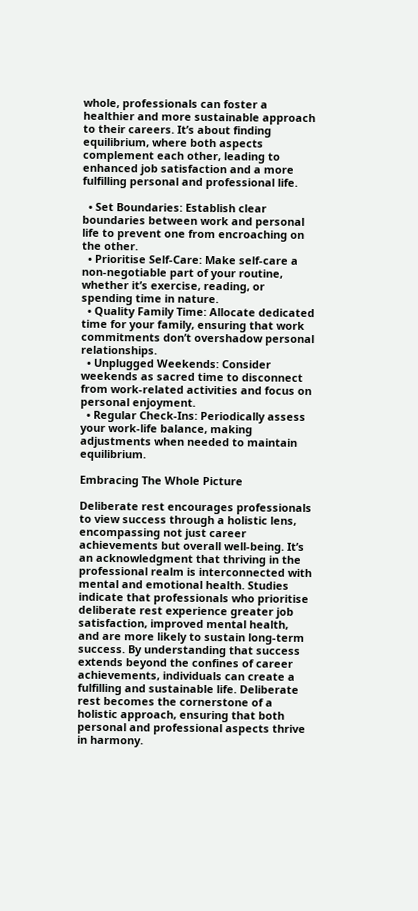whole, professionals can foster a healthier and more sustainable approach to their careers. It’s about finding equilibrium, where both aspects complement each other, leading to enhanced job satisfaction and a more fulfilling personal and professional life.

  • Set Boundaries: Establish clear boundaries between work and personal life to prevent one from encroaching on the other.
  • Prioritise Self-Care: Make self-care a non-negotiable part of your routine, whether it’s exercise, reading, or spending time in nature.
  • Quality Family Time: Allocate dedicated time for your family, ensuring that work commitments don’t overshadow personal relationships.
  • Unplugged Weekends: Consider weekends as sacred time to disconnect from work-related activities and focus on personal enjoyment.
  • Regular Check-Ins: Periodically assess your work-life balance, making adjustments when needed to maintain equilibrium.

Embracing The Whole Picture

Deliberate rest encourages professionals to view success through a holistic lens, encompassing not just career achievements but overall well-being. It’s an acknowledgment that thriving in the professional realm is interconnected with mental and emotional health. Studies indicate that professionals who prioritise deliberate rest experience greater job satisfaction, improved mental health, and are more likely to sustain long-term success. By understanding that success extends beyond the confines of career achievements, individuals can create a fulfilling and sustainable life. Deliberate rest becomes the cornerstone of a holistic approach, ensuring that both personal and professional aspects thrive in harmony.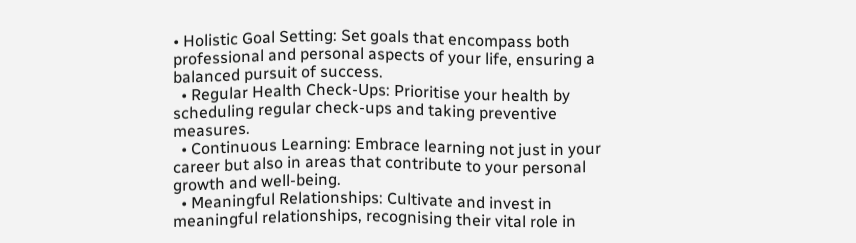• Holistic Goal Setting: Set goals that encompass both professional and personal aspects of your life, ensuring a balanced pursuit of success.
  • Regular Health Check-Ups: Prioritise your health by scheduling regular check-ups and taking preventive measures.
  • Continuous Learning: Embrace learning not just in your career but also in areas that contribute to your personal growth and well-being.
  • Meaningful Relationships: Cultivate and invest in meaningful relationships, recognising their vital role in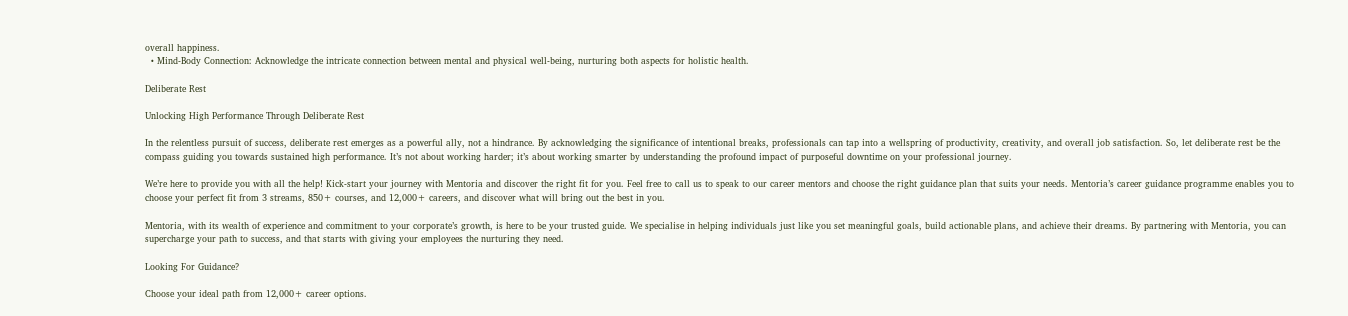overall happiness.
  • Mind-Body Connection: Acknowledge the intricate connection between mental and physical well-being, nurturing both aspects for holistic health.

Deliberate Rest

Unlocking High Performance Through Deliberate Rest

In the relentless pursuit of success, deliberate rest emerges as a powerful ally, not a hindrance. By acknowledging the significance of intentional breaks, professionals can tap into a wellspring of productivity, creativity, and overall job satisfaction. So, let deliberate rest be the compass guiding you towards sustained high performance. It’s not about working harder; it’s about working smarter by understanding the profound impact of purposeful downtime on your professional journey.

We’re here to provide you with all the help! Kick-start your journey with Mentoria and discover the right fit for you. Feel free to call us to speak to our career mentors and choose the right guidance plan that suits your needs. Mentoria’s career guidance programme enables you to choose your perfect fit from 3 streams, 850+ courses, and 12,000+ careers, and discover what will bring out the best in you.

Mentoria, with its wealth of experience and commitment to your corporate’s growth, is here to be your trusted guide. We specialise in helping individuals just like you set meaningful goals, build actionable plans, and achieve their dreams. By partnering with Mentoria, you can supercharge your path to success, and that starts with giving your employees the nurturing they need.

Looking For Guidance?

Choose your ideal path from 12,000+ career options.